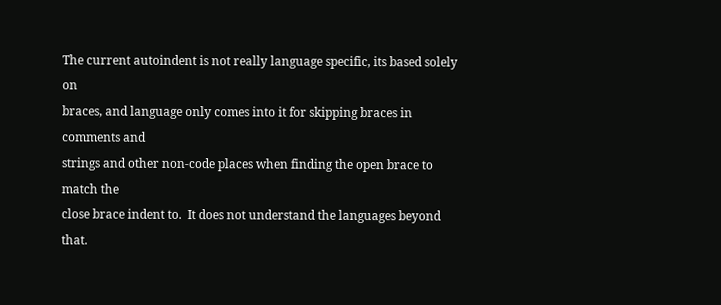The current autoindent is not really language specific, its based solely on
braces, and language only comes into it for skipping braces in comments and
strings and other non-code places when finding the open brace to match the
close brace indent to.  It does not understand the languages beyond that.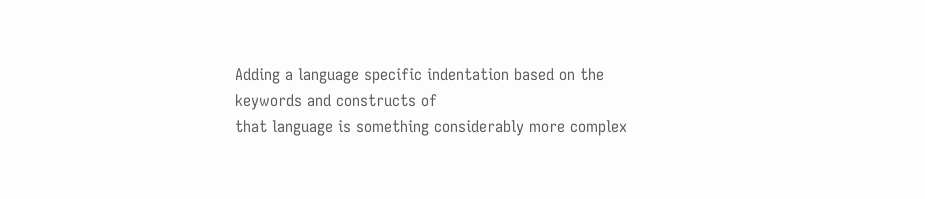Adding a language specific indentation based on the keywords and constructs of
that language is something considerably more complex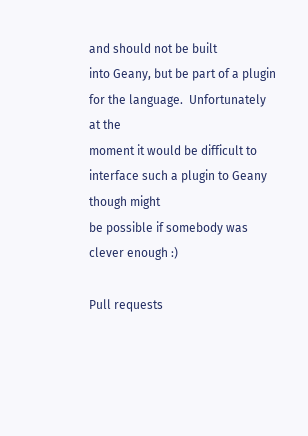and should not be built
into Geany, but be part of a plugin for the language.  Unfortunately at the
moment it would be difficult to interface such a plugin to Geany though might
be possible if somebody was clever enough :)

Pull requests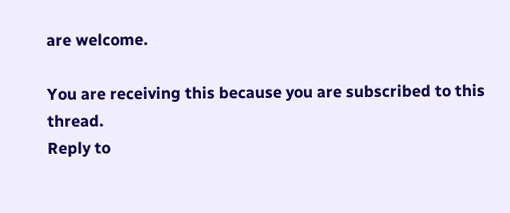are welcome.

You are receiving this because you are subscribed to this thread.
Reply to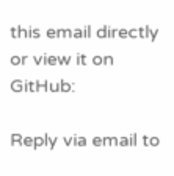this email directly or view it on GitHub:

Reply via email to